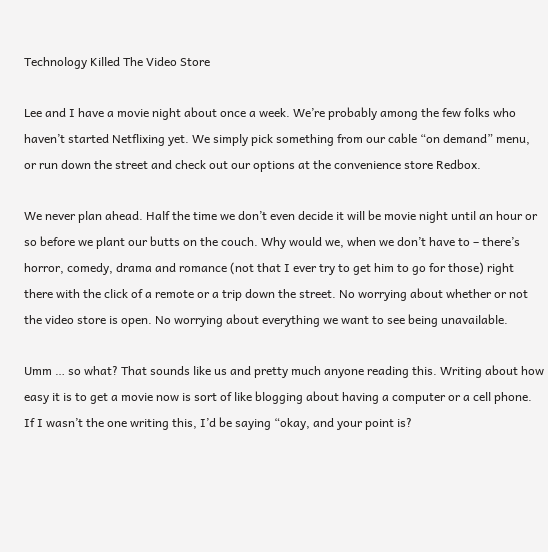Technology Killed The Video Store

Lee and I have a movie night about once a week. We’re probably among the few folks who haven’t started Netflixing yet. We simply pick something from our cable “on demand” menu, or run down the street and check out our options at the convenience store Redbox.

We never plan ahead. Half the time we don’t even decide it will be movie night until an hour or so before we plant our butts on the couch. Why would we, when we don’t have to – there’s horror, comedy, drama and romance (not that I ever try to get him to go for those) right there with the click of a remote or a trip down the street. No worrying about whether or not the video store is open. No worrying about everything we want to see being unavailable.

Umm … so what? That sounds like us and pretty much anyone reading this. Writing about how easy it is to get a movie now is sort of like blogging about having a computer or a cell phone. If I wasn’t the one writing this, I’d be saying “okay, and your point is?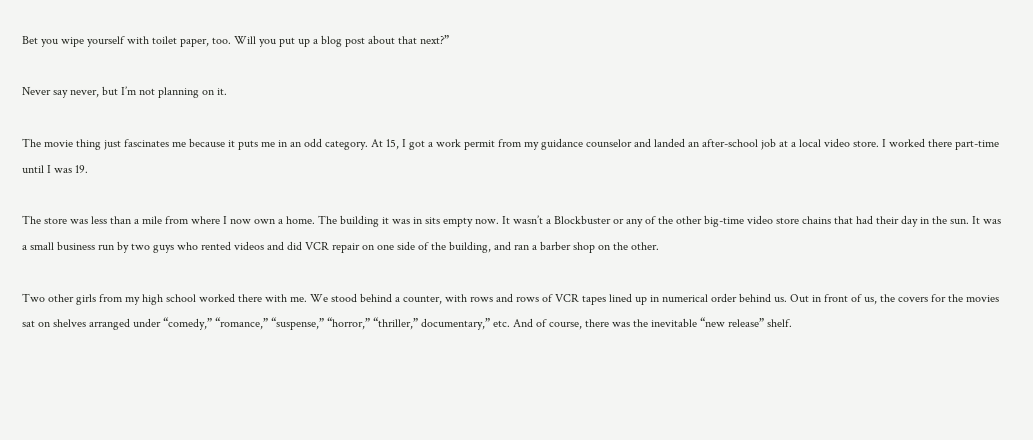Bet you wipe yourself with toilet paper, too. Will you put up a blog post about that next?”

Never say never, but I’m not planning on it.

The movie thing just fascinates me because it puts me in an odd category. At 15, I got a work permit from my guidance counselor and landed an after-school job at a local video store. I worked there part-time until I was 19.

The store was less than a mile from where I now own a home. The building it was in sits empty now. It wasn’t a Blockbuster or any of the other big-time video store chains that had their day in the sun. It was a small business run by two guys who rented videos and did VCR repair on one side of the building, and ran a barber shop on the other.

Two other girls from my high school worked there with me. We stood behind a counter, with rows and rows of VCR tapes lined up in numerical order behind us. Out in front of us, the covers for the movies sat on shelves arranged under “comedy,” “romance,” “suspense,” “horror,” “thriller,” documentary,” etc. And of course, there was the inevitable “new release” shelf.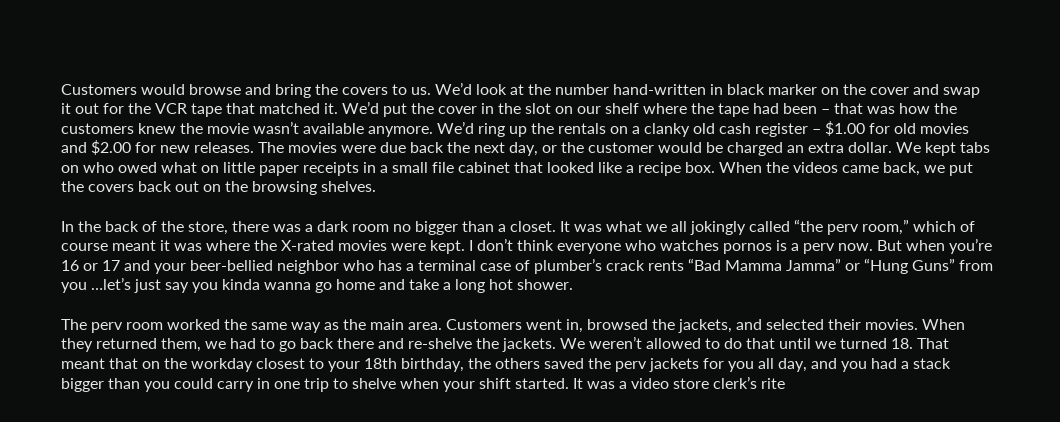Customers would browse and bring the covers to us. We’d look at the number hand-written in black marker on the cover and swap it out for the VCR tape that matched it. We’d put the cover in the slot on our shelf where the tape had been – that was how the customers knew the movie wasn’t available anymore. We’d ring up the rentals on a clanky old cash register – $1.00 for old movies and $2.00 for new releases. The movies were due back the next day, or the customer would be charged an extra dollar. We kept tabs on who owed what on little paper receipts in a small file cabinet that looked like a recipe box. When the videos came back, we put the covers back out on the browsing shelves.

In the back of the store, there was a dark room no bigger than a closet. It was what we all jokingly called “the perv room,” which of course meant it was where the X-rated movies were kept. I don’t think everyone who watches pornos is a perv now. But when you’re 16 or 17 and your beer-bellied neighbor who has a terminal case of plumber’s crack rents “Bad Mamma Jamma” or “Hung Guns” from you …let’s just say you kinda wanna go home and take a long hot shower.

The perv room worked the same way as the main area. Customers went in, browsed the jackets, and selected their movies. When they returned them, we had to go back there and re-shelve the jackets. We weren’t allowed to do that until we turned 18. That meant that on the workday closest to your 18th birthday, the others saved the perv jackets for you all day, and you had a stack bigger than you could carry in one trip to shelve when your shift started. It was a video store clerk’s rite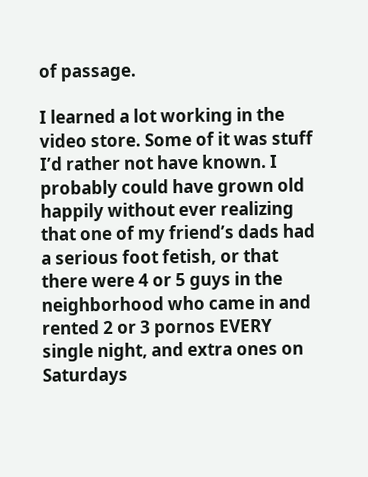of passage.

I learned a lot working in the video store. Some of it was stuff I’d rather not have known. I probably could have grown old happily without ever realizing that one of my friend’s dads had a serious foot fetish, or that there were 4 or 5 guys in the neighborhood who came in and rented 2 or 3 pornos EVERY single night, and extra ones on Saturdays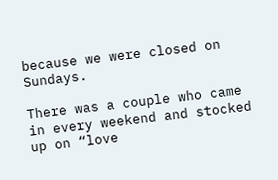because we were closed on Sundays.

There was a couple who came in every weekend and stocked up on “love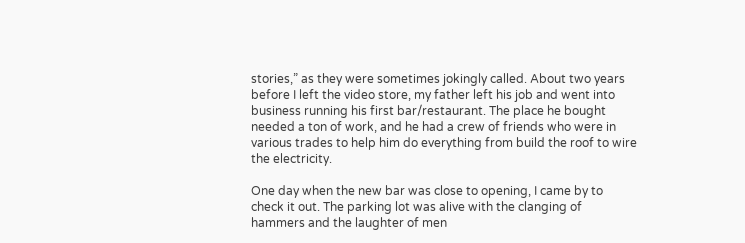stories,” as they were sometimes jokingly called. About two years before I left the video store, my father left his job and went into business running his first bar/restaurant. The place he bought needed a ton of work, and he had a crew of friends who were in various trades to help him do everything from build the roof to wire the electricity.

One day when the new bar was close to opening, I came by to check it out. The parking lot was alive with the clanging of hammers and the laughter of men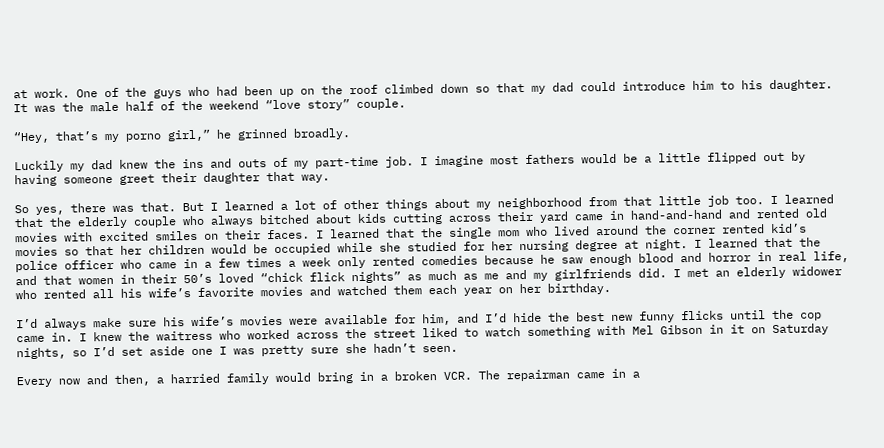at work. One of the guys who had been up on the roof climbed down so that my dad could introduce him to his daughter. It was the male half of the weekend “love story” couple.

“Hey, that’s my porno girl,” he grinned broadly.

Luckily my dad knew the ins and outs of my part-time job. I imagine most fathers would be a little flipped out by having someone greet their daughter that way.

So yes, there was that. But I learned a lot of other things about my neighborhood from that little job too. I learned that the elderly couple who always bitched about kids cutting across their yard came in hand-and-hand and rented old movies with excited smiles on their faces. I learned that the single mom who lived around the corner rented kid’s movies so that her children would be occupied while she studied for her nursing degree at night. I learned that the police officer who came in a few times a week only rented comedies because he saw enough blood and horror in real life, and that women in their 50’s loved “chick flick nights” as much as me and my girlfriends did. I met an elderly widower who rented all his wife’s favorite movies and watched them each year on her birthday.

I’d always make sure his wife’s movies were available for him, and I’d hide the best new funny flicks until the cop came in. I knew the waitress who worked across the street liked to watch something with Mel Gibson in it on Saturday nights, so I’d set aside one I was pretty sure she hadn’t seen.

Every now and then, a harried family would bring in a broken VCR. The repairman came in a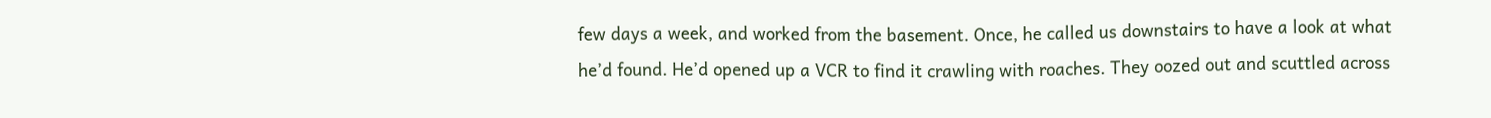few days a week, and worked from the basement. Once, he called us downstairs to have a look at what he’d found. He’d opened up a VCR to find it crawling with roaches. They oozed out and scuttled across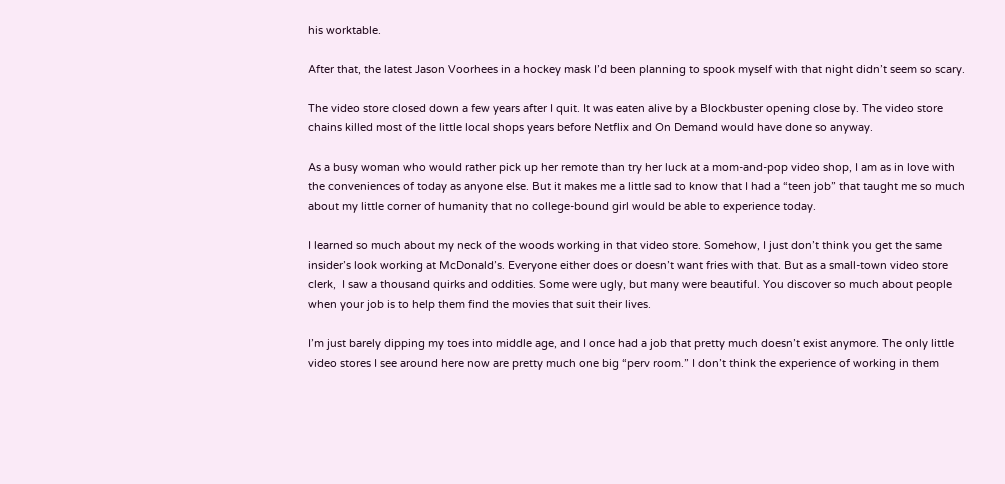his worktable.

After that, the latest Jason Voorhees in a hockey mask I’d been planning to spook myself with that night didn’t seem so scary.

The video store closed down a few years after I quit. It was eaten alive by a Blockbuster opening close by. The video store chains killed most of the little local shops years before Netflix and On Demand would have done so anyway.

As a busy woman who would rather pick up her remote than try her luck at a mom-and-pop video shop, I am as in love with the conveniences of today as anyone else. But it makes me a little sad to know that I had a “teen job” that taught me so much about my little corner of humanity that no college-bound girl would be able to experience today.

I learned so much about my neck of the woods working in that video store. Somehow, I just don’t think you get the same insider’s look working at McDonald’s. Everyone either does or doesn’t want fries with that. But as a small-town video store clerk,  I saw a thousand quirks and oddities. Some were ugly, but many were beautiful. You discover so much about people when your job is to help them find the movies that suit their lives.

I’m just barely dipping my toes into middle age, and I once had a job that pretty much doesn’t exist anymore. The only little video stores I see around here now are pretty much one big “perv room.” I don’t think the experience of working in them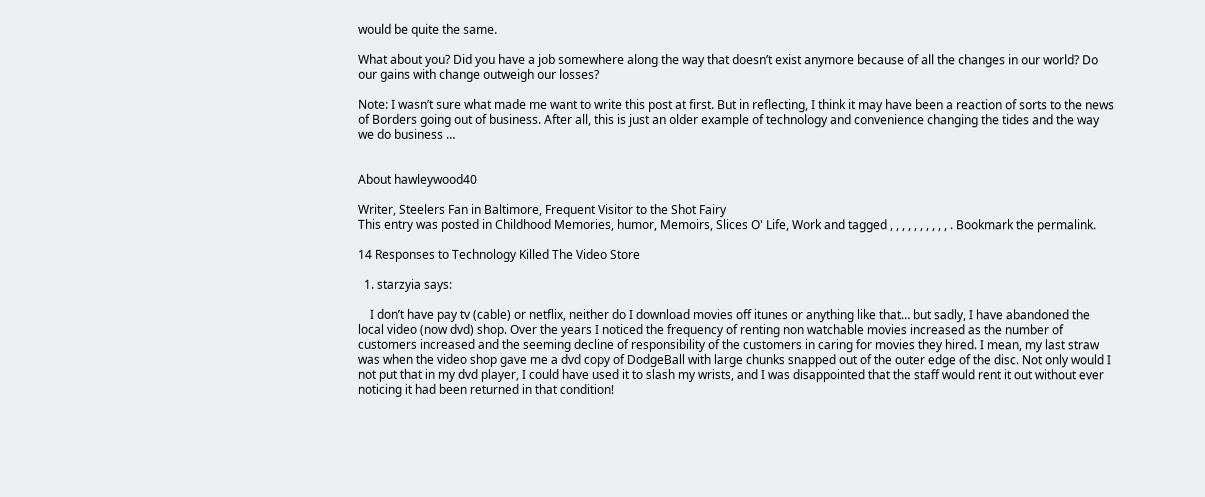would be quite the same.

What about you? Did you have a job somewhere along the way that doesn’t exist anymore because of all the changes in our world? Do our gains with change outweigh our losses?

Note: I wasn’t sure what made me want to write this post at first. But in reflecting, I think it may have been a reaction of sorts to the news of Borders going out of business. After all, this is just an older example of technology and convenience changing the tides and the way we do business …


About hawleywood40

Writer, Steelers Fan in Baltimore, Frequent Visitor to the Shot Fairy
This entry was posted in Childhood Memories, humor, Memoirs, Slices O' Life, Work and tagged , , , , , , , , , , . Bookmark the permalink.

14 Responses to Technology Killed The Video Store

  1. starzyia says:

    I don’t have pay tv (cable) or netflix, neither do I download movies off itunes or anything like that… but sadly, I have abandoned the local video (now dvd) shop. Over the years I noticed the frequency of renting non watchable movies increased as the number of customers increased and the seeming decline of responsibility of the customers in caring for movies they hired. I mean, my last straw was when the video shop gave me a dvd copy of DodgeBall with large chunks snapped out of the outer edge of the disc. Not only would I not put that in my dvd player, I could have used it to slash my wrists, and I was disappointed that the staff would rent it out without ever noticing it had been returned in that condition!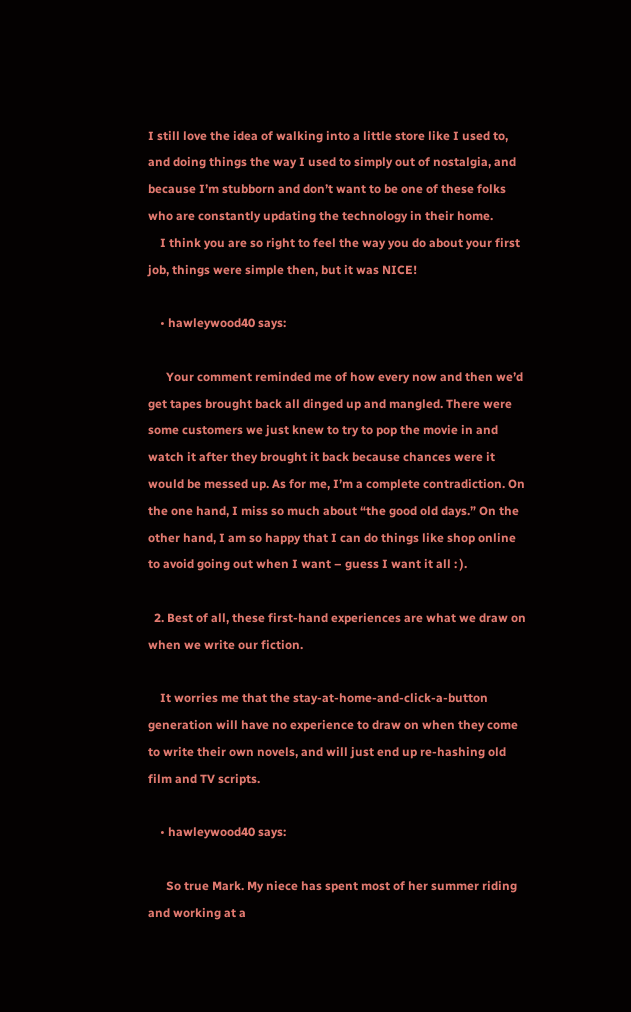I still love the idea of walking into a little store like I used to, and doing things the way I used to simply out of nostalgia, and because I’m stubborn and don’t want to be one of these folks who are constantly updating the technology in their home.
    I think you are so right to feel the way you do about your first job, things were simple then, but it was NICE!

    • hawleywood40 says:

      Your comment reminded me of how every now and then we’d get tapes brought back all dinged up and mangled. There were some customers we just knew to try to pop the movie in and watch it after they brought it back because chances were it would be messed up. As for me, I’m a complete contradiction. On the one hand, I miss so much about “the good old days.” On the other hand, I am so happy that I can do things like shop online to avoid going out when I want – guess I want it all : ).

  2. Best of all, these first-hand experiences are what we draw on when we write our fiction.

    It worries me that the stay-at-home-and-click-a-button generation will have no experience to draw on when they come to write their own novels, and will just end up re-hashing old film and TV scripts.

    • hawleywood40 says:

      So true Mark. My niece has spent most of her summer riding and working at a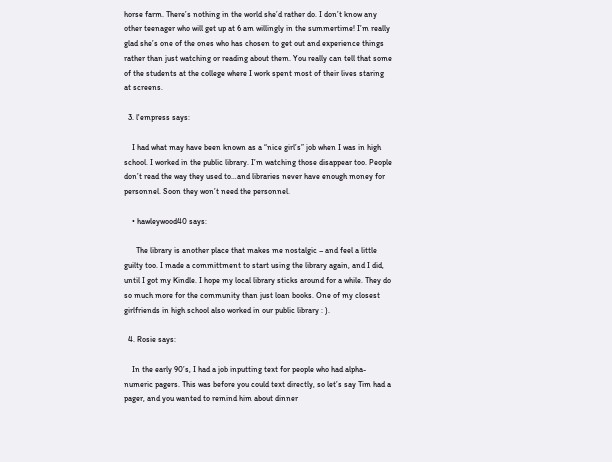horse farm. There’s nothing in the world she’d rather do. I don’t know any other teenager who will get up at 6 am willingly in the summertime! I’m really glad she’s one of the ones who has chosen to get out and experience things rather than just watching or reading about them. You really can tell that some of the students at the college where I work spent most of their lives staring at screens.

  3. l'empress says:

    I had what may have been known as a “nice girl’s” job when I was in high school. I worked in the public library. I’m watching those disappear too. People don’t read the way they used to…and libraries never have enough money for personnel. Soon they won’t need the personnel.

    • hawleywood40 says:

      The library is another place that makes me nostalgic – and feel a little guilty too. I made a committment to start using the library again, and I did, until I got my Kindle. I hope my local library sticks around for a while. They do so much more for the community than just loan books. One of my closest girlfriends in high school also worked in our public library : ).

  4. Rosie says:

    In the early 90’s, I had a job inputting text for people who had alpha-numeric pagers. This was before you could text directly, so let’s say Tim had a pager, and you wanted to remind him about dinner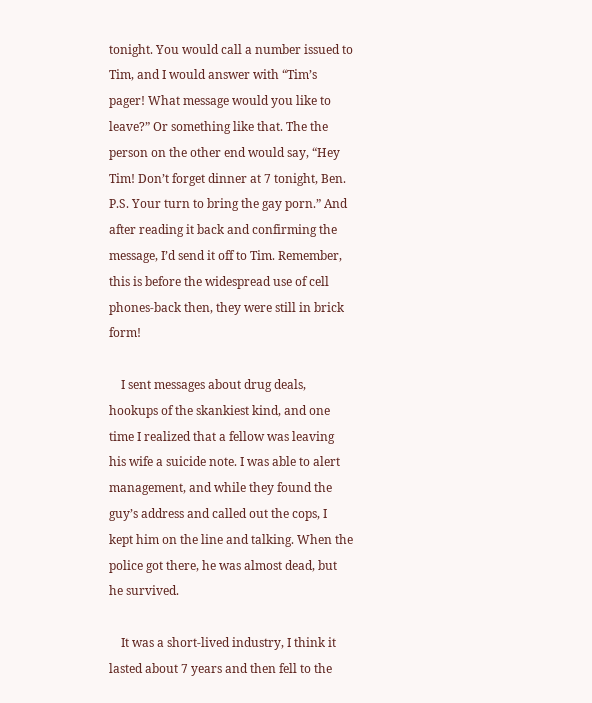tonight. You would call a number issued to Tim, and I would answer with “Tim’s pager! What message would you like to leave?” Or something like that. The the person on the other end would say, “Hey Tim! Don’t forget dinner at 7 tonight, Ben. P.S. Your turn to bring the gay porn.” And after reading it back and confirming the message, I’d send it off to Tim. Remember, this is before the widespread use of cell phones-back then, they were still in brick form!

    I sent messages about drug deals, hookups of the skankiest kind, and one time I realized that a fellow was leaving his wife a suicide note. I was able to alert management, and while they found the guy’s address and called out the cops, I kept him on the line and talking. When the police got there, he was almost dead, but he survived.

    It was a short-lived industry, I think it lasted about 7 years and then fell to the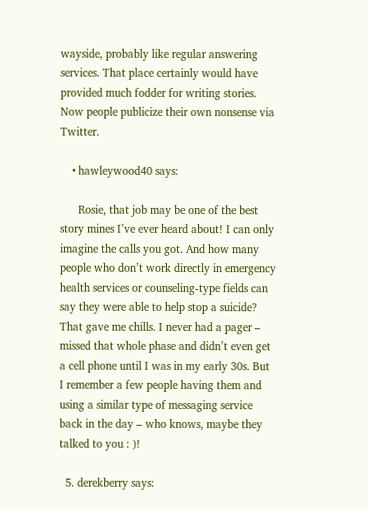wayside, probably like regular answering services. That place certainly would have provided much fodder for writing stories. Now people publicize their own nonsense via Twitter.

    • hawleywood40 says:

      Rosie, that job may be one of the best story mines I’ve ever heard about! I can only imagine the calls you got. And how many people who don’t work directly in emergency health services or counseling-type fields can say they were able to help stop a suicide? That gave me chills. I never had a pager – missed that whole phase and didn’t even get a cell phone until I was in my early 30s. But I remember a few people having them and using a similar type of messaging service back in the day – who knows, maybe they talked to you : )!

  5. derekberry says: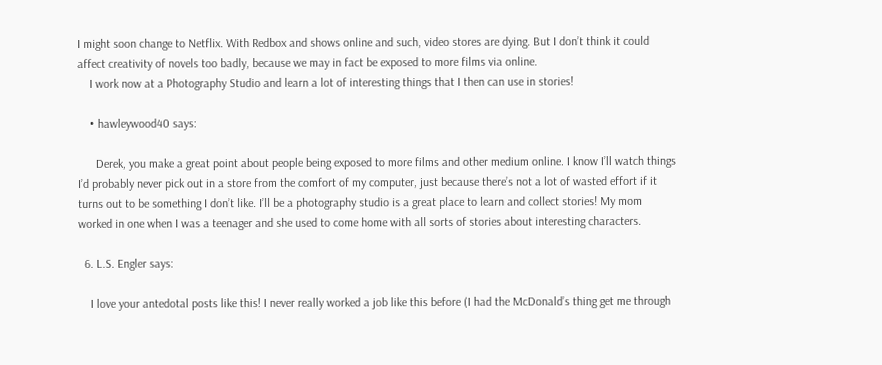I might soon change to Netflix. With Redbox and shows online and such, video stores are dying. But I don’t think it could affect creativity of novels too badly, because we may in fact be exposed to more films via online.
    I work now at a Photography Studio and learn a lot of interesting things that I then can use in stories!

    • hawleywood40 says:

      Derek, you make a great point about people being exposed to more films and other medium online. I know I’ll watch things I’d probably never pick out in a store from the comfort of my computer, just because there’s not a lot of wasted effort if it turns out to be something I don’t like. I’ll be a photography studio is a great place to learn and collect stories! My mom worked in one when I was a teenager and she used to come home with all sorts of stories about interesting characters.

  6. L.S. Engler says:

    I love your antedotal posts like this! I never really worked a job like this before (I had the McDonald’s thing get me through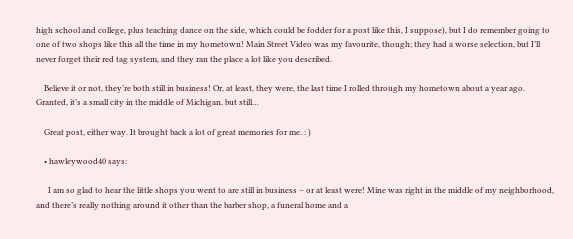high school and college, plus teaching dance on the side, which could be fodder for a post like this, I suppose), but I do remember going to one of two shops like this all the time in my hometown! Main Street Video was my favourite, though; they had a worse selection, but I’ll never forget their red tag system, and they ran the place a lot like you described.

    Believe it or not, they’re both still in business! Or, at least, they were, the last time I rolled through my hometown about a year ago. Granted, it’s a small city in the middle of Michigan, but still…

    Great post, either way. It brought back a lot of great memories for me. : )

    • hawleywood40 says:

      I am so glad to hear the little shops you went to are still in business – or at least were! Mine was right in the middle of my neighborhood, and there’s really nothing around it other than the barber shop, a funeral home and a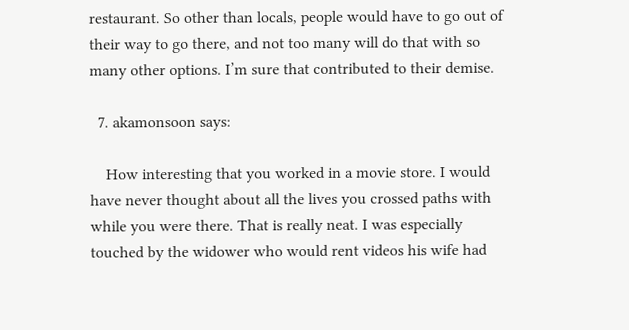restaurant. So other than locals, people would have to go out of their way to go there, and not too many will do that with so many other options. I’m sure that contributed to their demise.

  7. akamonsoon says:

    How interesting that you worked in a movie store. I would have never thought about all the lives you crossed paths with while you were there. That is really neat. I was especially touched by the widower who would rent videos his wife had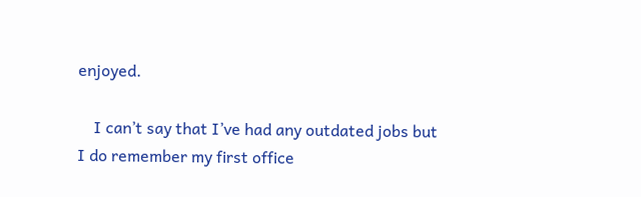enjoyed.

    I can’t say that I’ve had any outdated jobs but I do remember my first office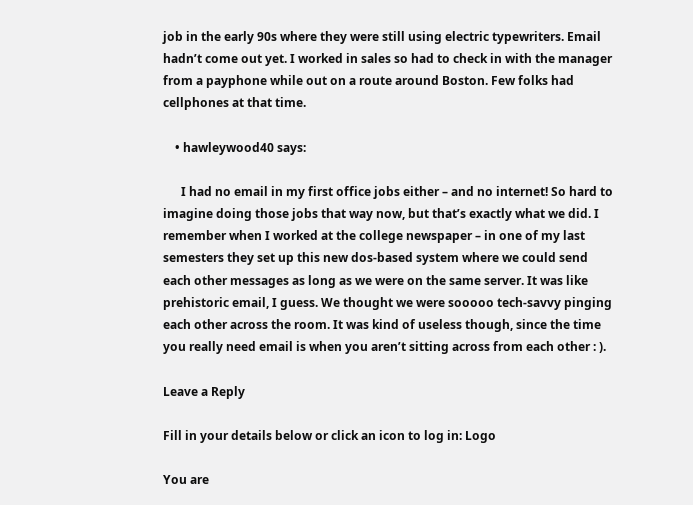job in the early 90s where they were still using electric typewriters. Email hadn’t come out yet. I worked in sales so had to check in with the manager from a payphone while out on a route around Boston. Few folks had cellphones at that time.

    • hawleywood40 says:

      I had no email in my first office jobs either – and no internet! So hard to imagine doing those jobs that way now, but that’s exactly what we did. I remember when I worked at the college newspaper – in one of my last semesters they set up this new dos-based system where we could send each other messages as long as we were on the same server. It was like prehistoric email, I guess. We thought we were sooooo tech-savvy pinging each other across the room. It was kind of useless though, since the time you really need email is when you aren’t sitting across from each other : ).

Leave a Reply

Fill in your details below or click an icon to log in: Logo

You are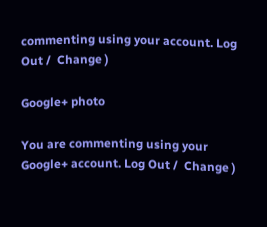commenting using your account. Log Out /  Change )

Google+ photo

You are commenting using your Google+ account. Log Out /  Change )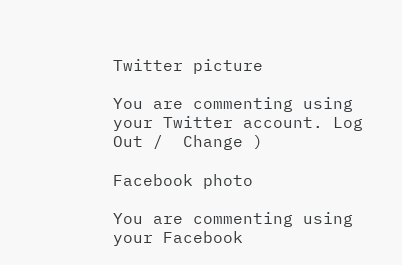Twitter picture

You are commenting using your Twitter account. Log Out /  Change )

Facebook photo

You are commenting using your Facebook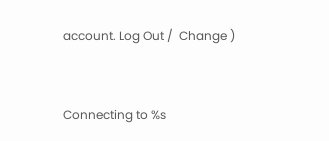account. Log Out /  Change )


Connecting to %s